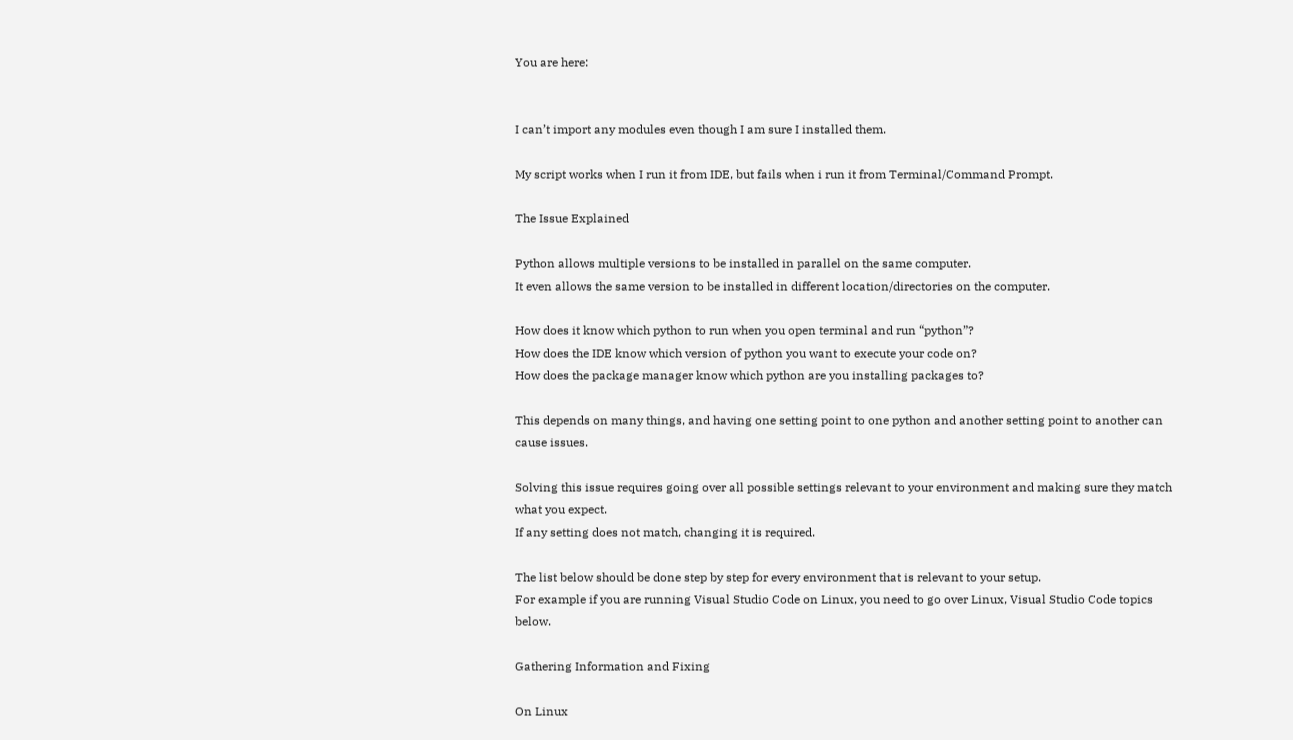You are here:


I can’t import any modules even though I am sure I installed them.

My script works when I run it from IDE, but fails when i run it from Terminal/Command Prompt.

The Issue Explained

Python allows multiple versions to be installed in parallel on the same computer.
It even allows the same version to be installed in different location/directories on the computer.

How does it know which python to run when you open terminal and run “python”?
How does the IDE know which version of python you want to execute your code on?
How does the package manager know which python are you installing packages to?

This depends on many things, and having one setting point to one python and another setting point to another can cause issues.

Solving this issue requires going over all possible settings relevant to your environment and making sure they match what you expect.
If any setting does not match, changing it is required.

The list below should be done step by step for every environment that is relevant to your setup.
For example if you are running Visual Studio Code on Linux, you need to go over Linux, Visual Studio Code topics below.

Gathering Information and Fixing

On Linux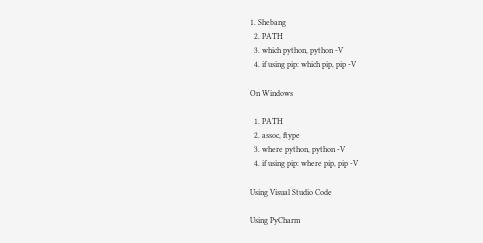1. Shebang
  2. PATH
  3. which python, python -V
  4. if using pip: which pip, pip -V

On Windows

  1. PATH
  2. assoc, ftype
  3. where python, python -V
  4. if using pip: where pip, pip -V

Using Visual Studio Code

Using PyCharm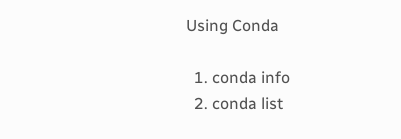Using Conda

  1. conda info
  2. conda list